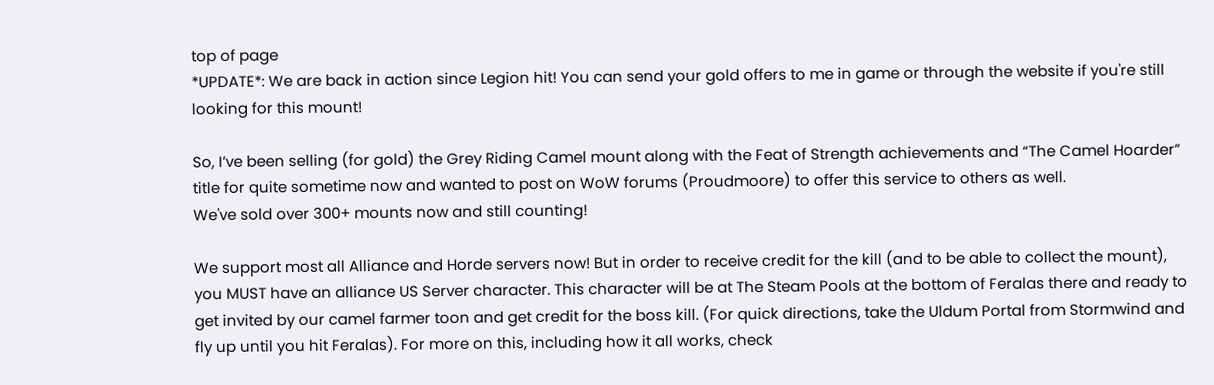top of page
*UPDATE*: We are back in action since Legion hit! You can send your gold offers to me in game or through the website if you're still looking for this mount!

So, I’ve been selling (for gold) the Grey Riding Camel mount along with the Feat of Strength achievements and “The Camel Hoarder” title for quite sometime now and wanted to post on WoW forums (Proudmoore) to offer this service to others as well.
We've sold over 300+ mounts now and still counting!

We support most all Alliance and Horde servers now! But in order to receive credit for the kill (and to be able to collect the mount), you MUST have an alliance US Server character. This character will be at The Steam Pools at the bottom of Feralas there and ready to get invited by our camel farmer toon and get credit for the boss kill. (For quick directions, take the Uldum Portal from Stormwind and fly up until you hit Feralas). For more on this, including how it all works, check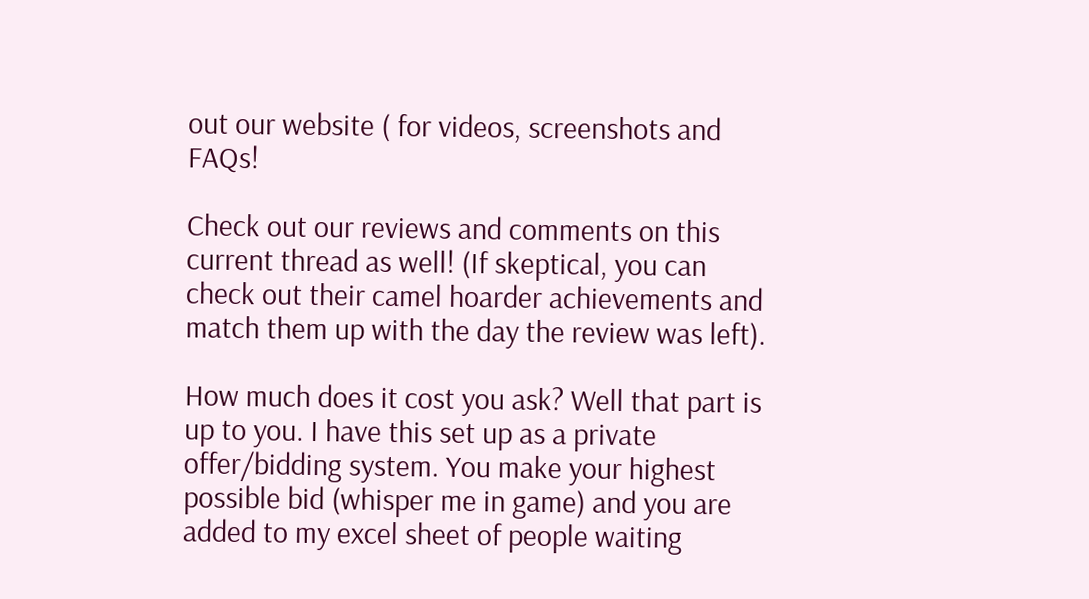out our website ( for videos, screenshots and FAQs!

Check out our reviews and comments on this current thread as well! (If skeptical, you can check out their camel hoarder achievements and match them up with the day the review was left).

How much does it cost you ask? Well that part is up to you. I have this set up as a private offer/bidding system. You make your highest possible bid (whisper me in game) and you are added to my excel sheet of people waiting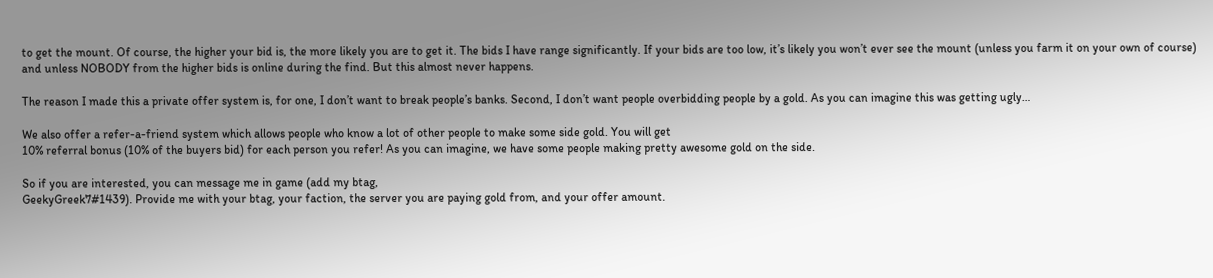to get the mount. Of course, the higher your bid is, the more likely you are to get it. The bids I have range significantly. If your bids are too low, it’s likely you won’t ever see the mount (unless you farm it on your own of course) and unless NOBODY from the higher bids is online during the find. But this almost never happens.

The reason I made this a private offer system is, for one, I don’t want to break people’s banks. Second, I don’t want people overbidding people by a gold. As you can imagine this was getting ugly…

We also offer a refer-a-friend system which allows people who know a lot of other people to make some side gold. You will get
10% referral bonus (10% of the buyers bid) for each person you refer! As you can imagine, we have some people making pretty awesome gold on the side.

So if you are interested, you can message me in game (add my btag,
GeekyGreek7#1439). Provide me with your btag, your faction, the server you are paying gold from, and your offer amount.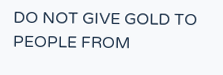DO NOT GIVE GOLD TO PEOPLE FROM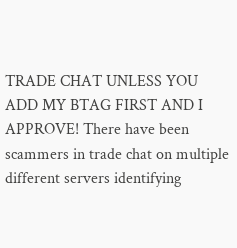TRADE CHAT UNLESS YOU ADD MY BTAG FIRST AND I APPROVE! There have been scammers in trade chat on multiple different servers identifying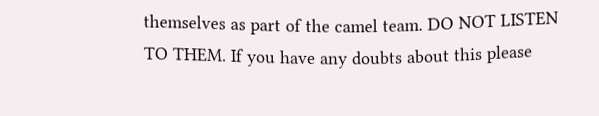themselves as part of the camel team. DO NOT LISTEN TO THEM. If you have any doubts about this please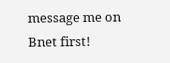message me on Bnet first!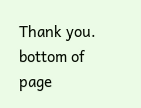Thank you.
bottom of page